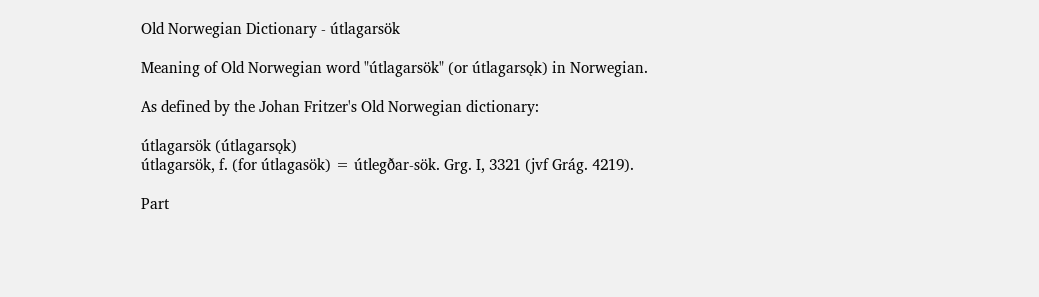Old Norwegian Dictionary - útlagarsök

Meaning of Old Norwegian word "útlagarsök" (or útlagarsǫk) in Norwegian.

As defined by the Johan Fritzer's Old Norwegian dictionary:

útlagarsök (útlagarsǫk)
útlagarsök, f. (for útlagasök) = útlegðar-sök. Grg. I, 3321 (jvf Grág. 4219).

Part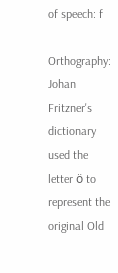of speech: f

Orthography: Johan Fritzner's dictionary used the letter ö to represent the original Old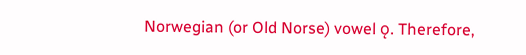Norwegian (or Old Norse) vowel ǫ. Therefore,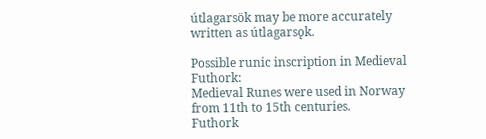útlagarsök may be more accurately written as útlagarsǫk.

Possible runic inscription in Medieval Futhork:
Medieval Runes were used in Norway from 11th to 15th centuries.
Futhork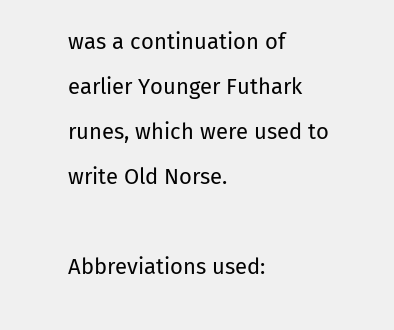was a continuation of earlier Younger Futhark runes, which were used to write Old Norse.

Abbreviations used: